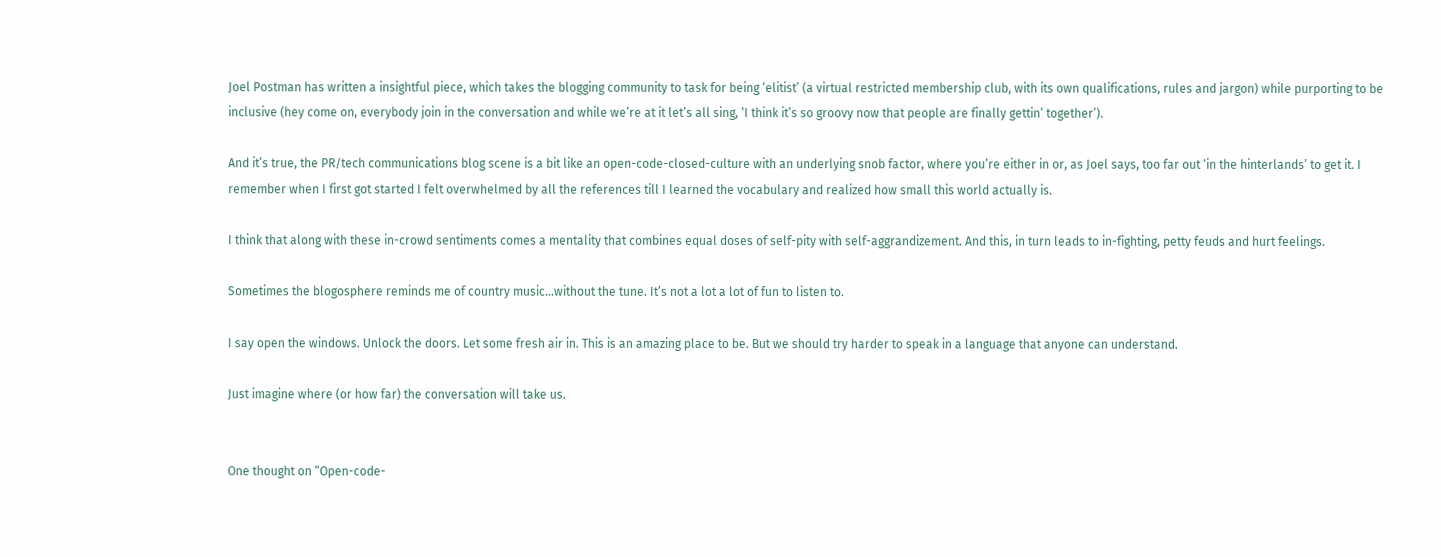Joel Postman has written a insightful piece, which takes the blogging community to task for being ‘elitist’ (a virtual restricted membership club, with its own qualifications, rules and jargon) while purporting to be inclusive (hey come on, everybody join in the conversation and while we’re at it let’s all sing, ‘I think it’s so groovy now that people are finally gettin’ together’).

And it’s true, the PR/tech communications blog scene is a bit like an open-code-closed-culture with an underlying snob factor, where you’re either in or, as Joel says, too far out ‘in the hinterlands’ to get it. I remember when I first got started I felt overwhelmed by all the references till I learned the vocabulary and realized how small this world actually is.

I think that along with these in-crowd sentiments comes a mentality that combines equal doses of self-pity with self-aggrandizement. And this, in turn leads to in-fighting, petty feuds and hurt feelings.

Sometimes the blogosphere reminds me of country music…without the tune. It’s not a lot a lot of fun to listen to.

I say open the windows. Unlock the doors. Let some fresh air in. This is an amazing place to be. But we should try harder to speak in a language that anyone can understand.

Just imagine where (or how far) the conversation will take us.


One thought on “Open-code-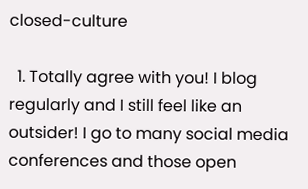closed-culture

  1. Totally agree with you! I blog regularly and I still feel like an outsider! I go to many social media conferences and those open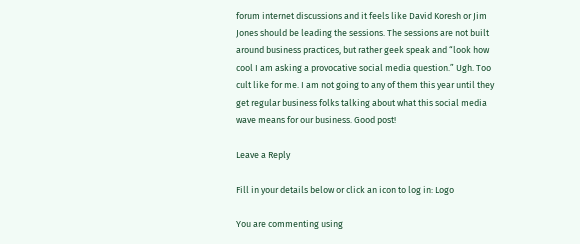forum internet discussions and it feels like David Koresh or Jim Jones should be leading the sessions. The sessions are not built around business practices, but rather geek speak and “look how cool I am asking a provocative social media question.” Ugh. Too cult like for me. I am not going to any of them this year until they get regular business folks talking about what this social media wave means for our business. Good post!

Leave a Reply

Fill in your details below or click an icon to log in: Logo

You are commenting using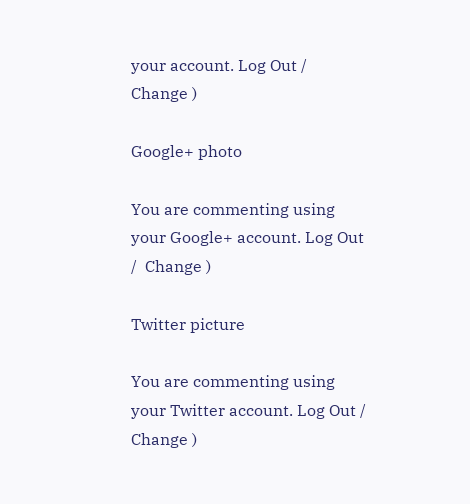your account. Log Out /  Change )

Google+ photo

You are commenting using your Google+ account. Log Out /  Change )

Twitter picture

You are commenting using your Twitter account. Log Out /  Change )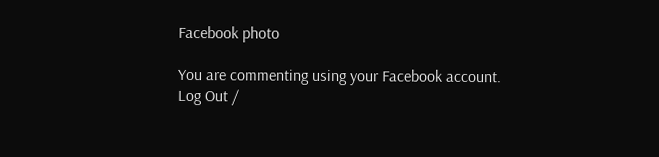Facebook photo

You are commenting using your Facebook account. Log Out /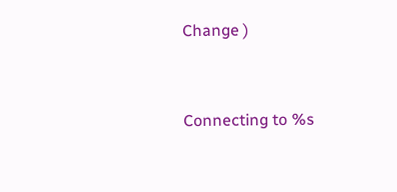Change )


Connecting to %s